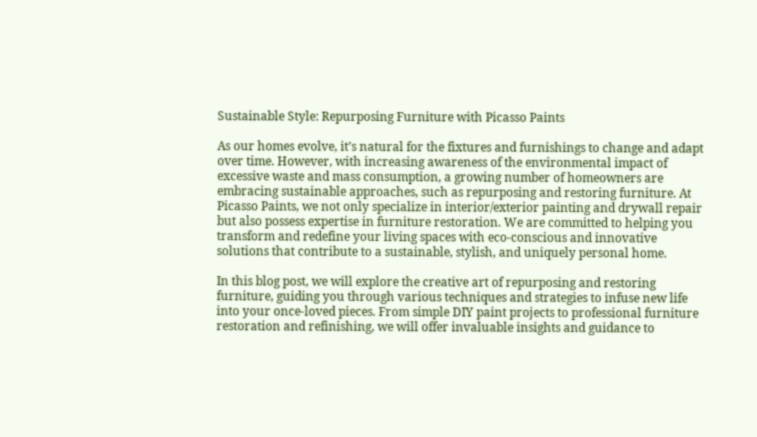Sustainable Style: Repurposing Furniture with Picasso Paints

As our homes evolve, it’s natural for the fixtures and furnishings to change and adapt over time. However, with increasing awareness of the environmental impact of excessive waste and mass consumption, a growing number of homeowners are embracing sustainable approaches, such as repurposing and restoring furniture. At Picasso Paints, we not only specialize in interior/exterior painting and drywall repair but also possess expertise in furniture restoration. We are committed to helping you transform and redefine your living spaces with eco-conscious and innovative solutions that contribute to a sustainable, stylish, and uniquely personal home.

In this blog post, we will explore the creative art of repurposing and restoring furniture, guiding you through various techniques and strategies to infuse new life into your once-loved pieces. From simple DIY paint projects to professional furniture restoration and refinishing, we will offer invaluable insights and guidance to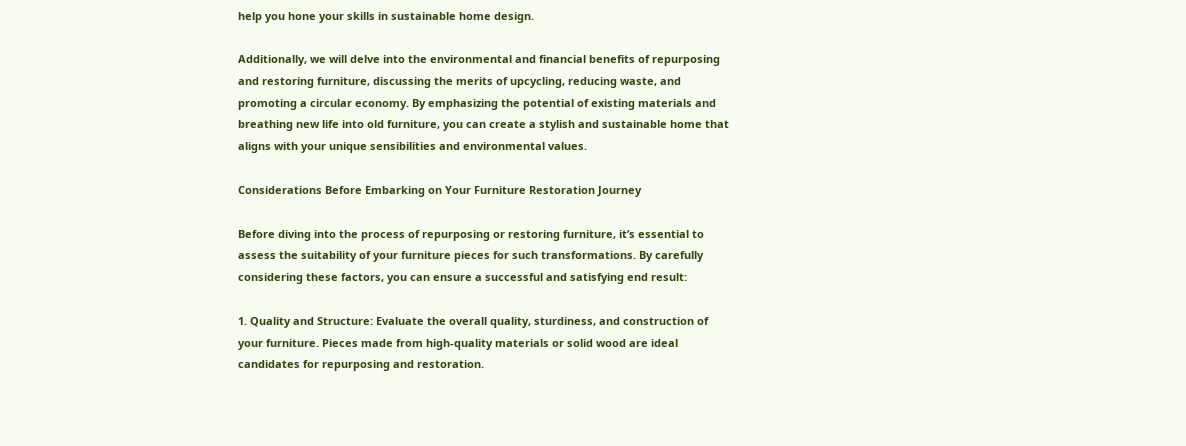help you hone your skills in sustainable home design.

Additionally, we will delve into the environmental and financial benefits of repurposing and restoring furniture, discussing the merits of upcycling, reducing waste, and promoting a circular economy. By emphasizing the potential of existing materials and breathing new life into old furniture, you can create a stylish and sustainable home that aligns with your unique sensibilities and environmental values.

Considerations Before Embarking on Your Furniture Restoration Journey

Before diving into the process of repurposing or restoring furniture, it’s essential to assess the suitability of your furniture pieces for such transformations. By carefully considering these factors, you can ensure a successful and satisfying end result:

1. Quality and Structure: Evaluate the overall quality, sturdiness, and construction of your furniture. Pieces made from high-quality materials or solid wood are ideal candidates for repurposing and restoration.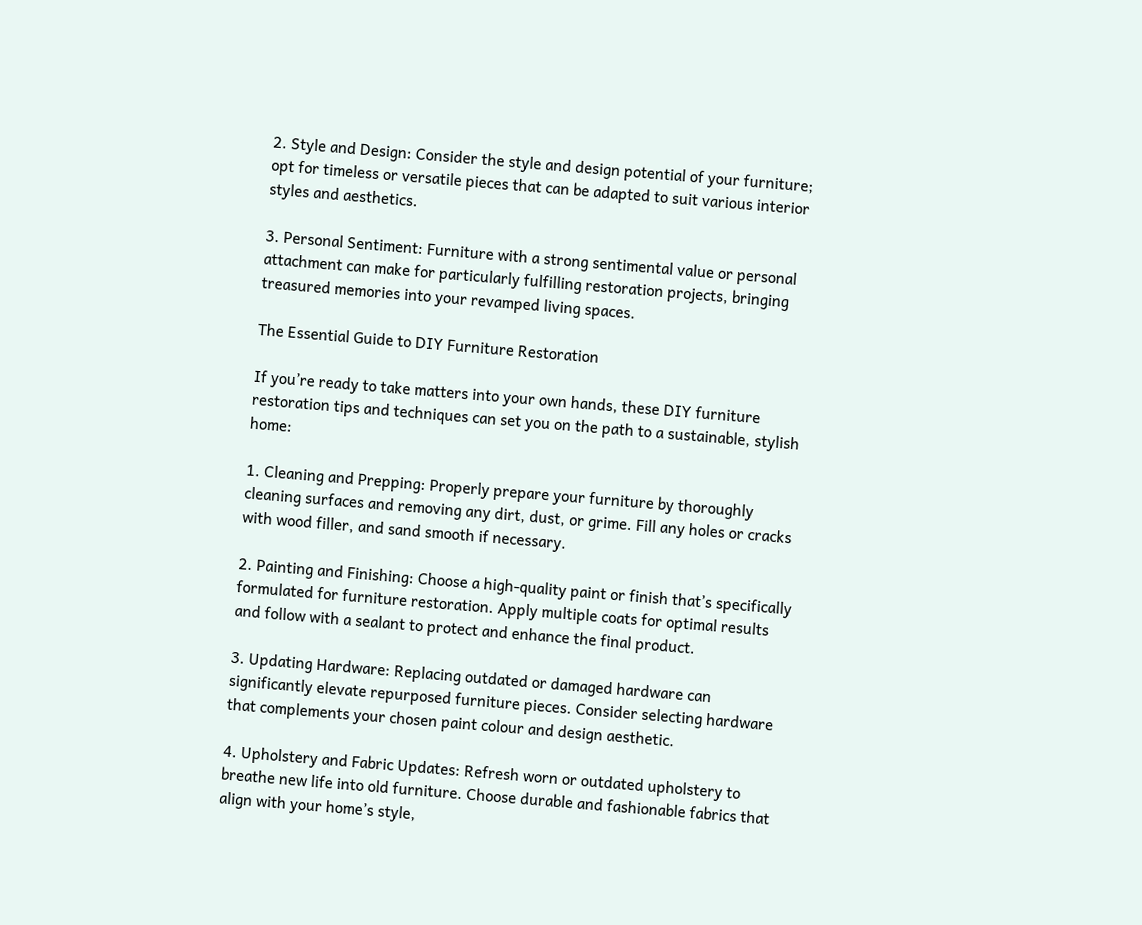2. Style and Design: Consider the style and design potential of your furniture; opt for timeless or versatile pieces that can be adapted to suit various interior styles and aesthetics.

3. Personal Sentiment: Furniture with a strong sentimental value or personal attachment can make for particularly fulfilling restoration projects, bringing treasured memories into your revamped living spaces.

The Essential Guide to DIY Furniture Restoration

If you’re ready to take matters into your own hands, these DIY furniture restoration tips and techniques can set you on the path to a sustainable, stylish home:

1. Cleaning and Prepping: Properly prepare your furniture by thoroughly cleaning surfaces and removing any dirt, dust, or grime. Fill any holes or cracks with wood filler, and sand smooth if necessary.

2. Painting and Finishing: Choose a high-quality paint or finish that’s specifically formulated for furniture restoration. Apply multiple coats for optimal results and follow with a sealant to protect and enhance the final product.

3. Updating Hardware: Replacing outdated or damaged hardware can significantly elevate repurposed furniture pieces. Consider selecting hardware that complements your chosen paint colour and design aesthetic.

4. Upholstery and Fabric Updates: Refresh worn or outdated upholstery to breathe new life into old furniture. Choose durable and fashionable fabrics that align with your home’s style,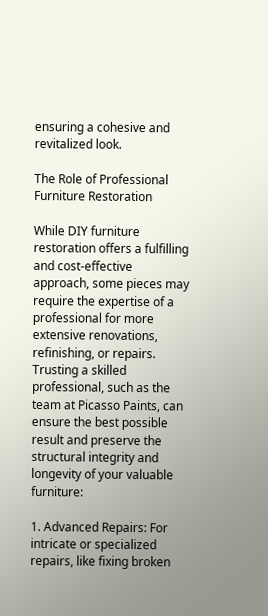ensuring a cohesive and revitalized look.

The Role of Professional Furniture Restoration

While DIY furniture restoration offers a fulfilling and cost-effective approach, some pieces may require the expertise of a professional for more extensive renovations, refinishing, or repairs. Trusting a skilled professional, such as the team at Picasso Paints, can ensure the best possible result and preserve the structural integrity and longevity of your valuable furniture:

1. Advanced Repairs: For intricate or specialized repairs, like fixing broken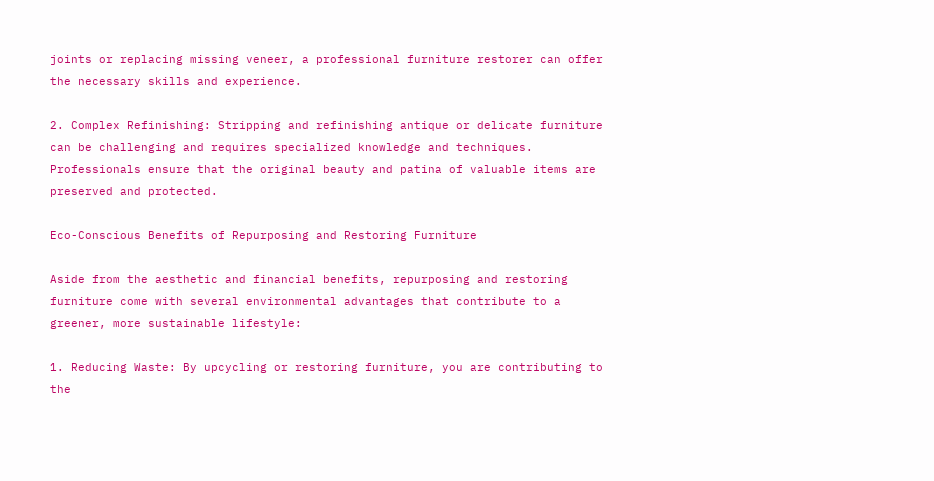joints or replacing missing veneer, a professional furniture restorer can offer the necessary skills and experience.

2. Complex Refinishing: Stripping and refinishing antique or delicate furniture can be challenging and requires specialized knowledge and techniques. Professionals ensure that the original beauty and patina of valuable items are preserved and protected.

Eco-Conscious Benefits of Repurposing and Restoring Furniture

Aside from the aesthetic and financial benefits, repurposing and restoring furniture come with several environmental advantages that contribute to a greener, more sustainable lifestyle:

1. Reducing Waste: By upcycling or restoring furniture, you are contributing to the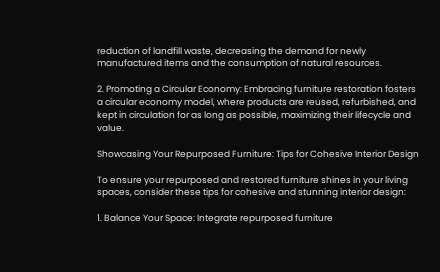reduction of landfill waste, decreasing the demand for newly manufactured items and the consumption of natural resources.

2. Promoting a Circular Economy: Embracing furniture restoration fosters a circular economy model, where products are reused, refurbished, and kept in circulation for as long as possible, maximizing their lifecycle and value.

Showcasing Your Repurposed Furniture: Tips for Cohesive Interior Design

To ensure your repurposed and restored furniture shines in your living spaces, consider these tips for cohesive and stunning interior design:

1. Balance Your Space: Integrate repurposed furniture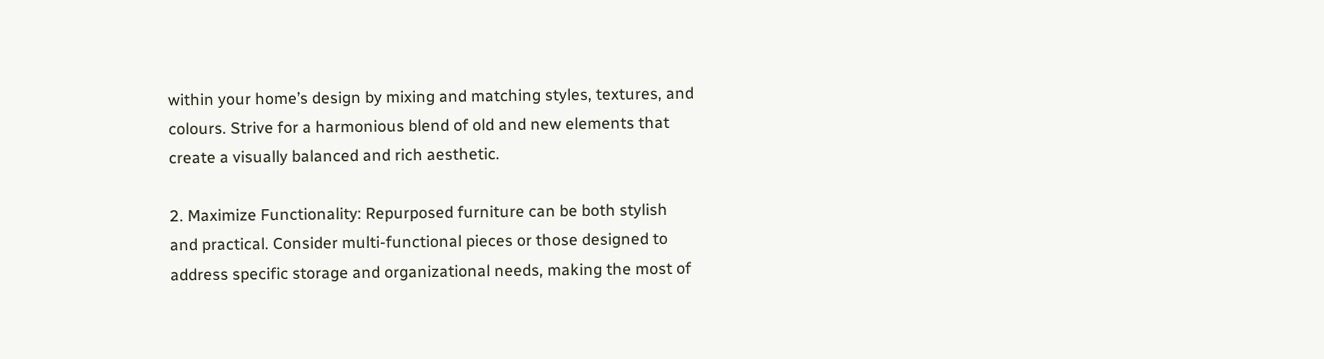within your home’s design by mixing and matching styles, textures, and colours. Strive for a harmonious blend of old and new elements that create a visually balanced and rich aesthetic.

2. Maximize Functionality: Repurposed furniture can be both stylish and practical. Consider multi-functional pieces or those designed to address specific storage and organizational needs, making the most of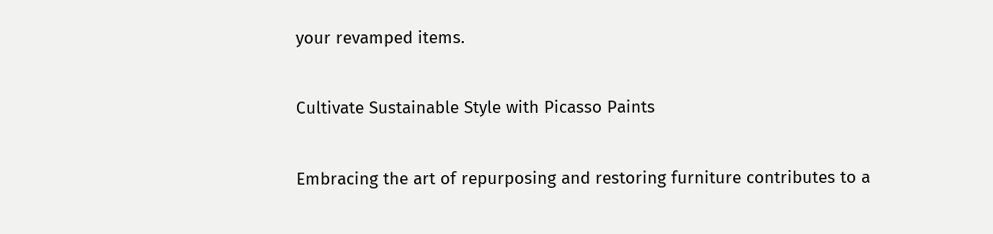your revamped items.

Cultivate Sustainable Style with Picasso Paints

Embracing the art of repurposing and restoring furniture contributes to a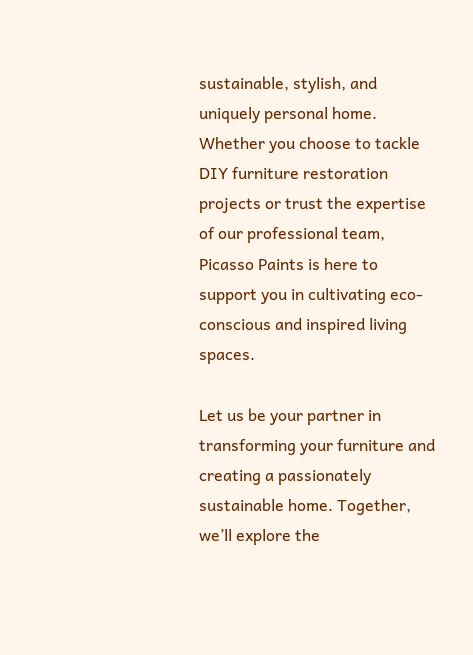sustainable, stylish, and uniquely personal home. Whether you choose to tackle DIY furniture restoration projects or trust the expertise of our professional team, Picasso Paints is here to support you in cultivating eco-conscious and inspired living spaces.

Let us be your partner in transforming your furniture and creating a passionately sustainable home. Together, we’ll explore the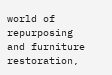world of repurposing and furniture restoration,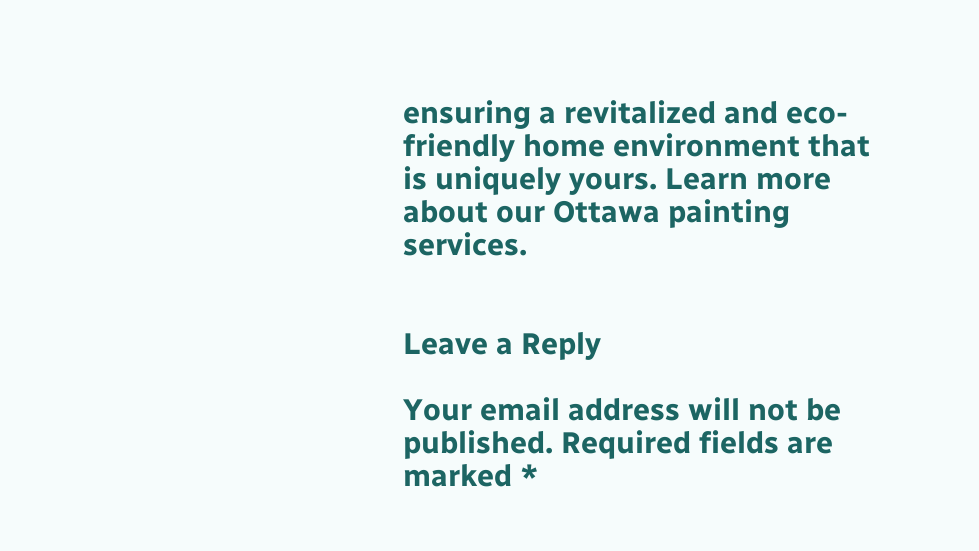ensuring a revitalized and eco-friendly home environment that is uniquely yours. Learn more about our Ottawa painting services.


Leave a Reply

Your email address will not be published. Required fields are marked *